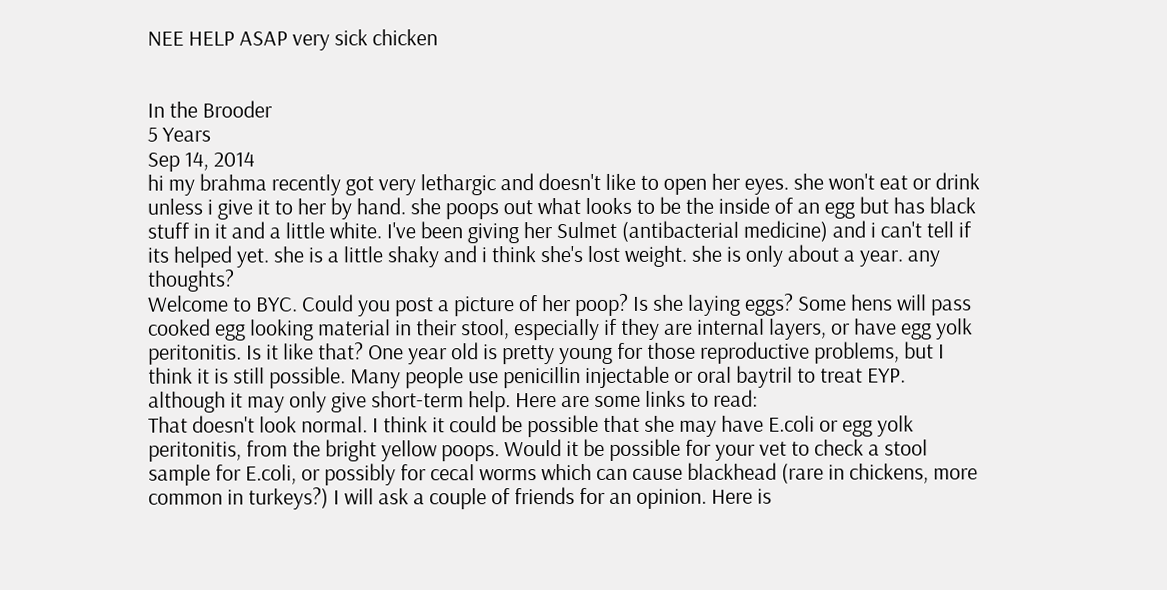NEE HELP ASAP very sick chicken


In the Brooder
5 Years
Sep 14, 2014
hi my brahma recently got very lethargic and doesn't like to open her eyes. she won't eat or drink unless i give it to her by hand. she poops out what looks to be the inside of an egg but has black stuff in it and a little white. I've been giving her Sulmet (antibacterial medicine) and i can't tell if its helped yet. she is a little shaky and i think she's lost weight. she is only about a year. any thoughts?
Welcome to BYC. Could you post a picture of her poop? Is she laying eggs? Some hens will pass cooked egg looking material in their stool, especially if they are internal layers, or have egg yolk peritonitis. Is it like that? One year old is pretty young for those reproductive problems, but I think it is still possible. Many people use penicillin injectable or oral baytril to treat EYP. although it may only give short-term help. Here are some links to read:
That doesn't look normal. I think it could be possible that she may have E.coli or egg yolk peritonitis, from the bright yellow poops. Would it be possible for your vet to check a stool sample for E.coli, or possibly for cecal worms which can cause blackhead (rare in chickens, more common in turkeys?) I will ask a couple of friends for an opinion. Here is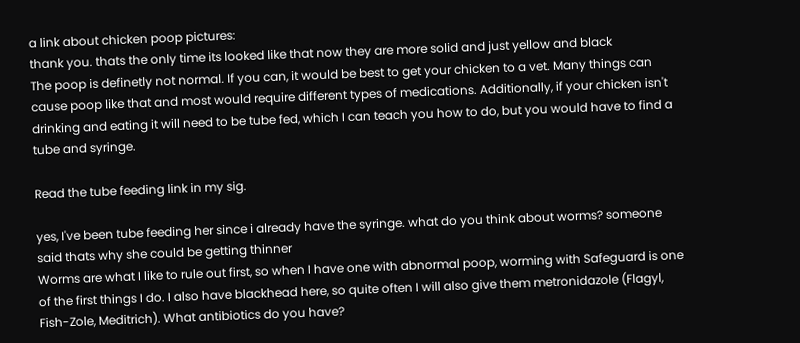a link about chicken poop pictures:
thank you. thats the only time its looked like that now they are more solid and just yellow and black
The poop is definetly not normal. If you can, it would be best to get your chicken to a vet. Many things can cause poop like that and most would require different types of medications. Additionally, if your chicken isn't drinking and eating it will need to be tube fed, which I can teach you how to do, but you would have to find a tube and syringe.

Read the tube feeding link in my sig.

yes, I've been tube feeding her since i already have the syringe. what do you think about worms? someone said thats why she could be getting thinner
Worms are what I like to rule out first, so when I have one with abnormal poop, worming with Safeguard is one of the first things I do. I also have blackhead here, so quite often I will also give them metronidazole (Flagyl, Fish-Zole, Meditrich). What antibiotics do you have?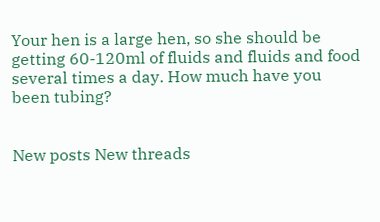Your hen is a large hen, so she should be getting 60-120ml of fluids and fluids and food several times a day. How much have you been tubing?


New posts New threads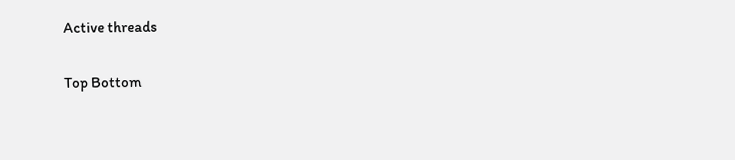Active threads

Top Bottom